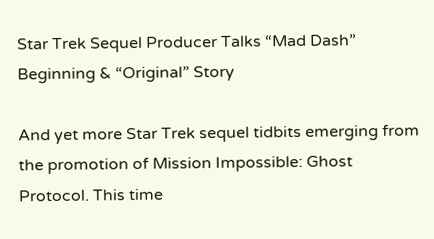Star Trek Sequel Producer Talks “Mad Dash” Beginning & “Original” Story

And yet more Star Trek sequel tidbits emerging from the promotion of Mission Impossible: Ghost Protocol. This time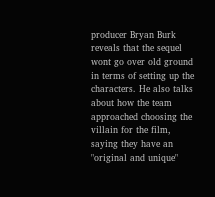producer Bryan Burk reveals that the sequel wont go over old ground in terms of setting up the characters. He also talks about how the team approached choosing the villain for the film, saying they have an "original and unique"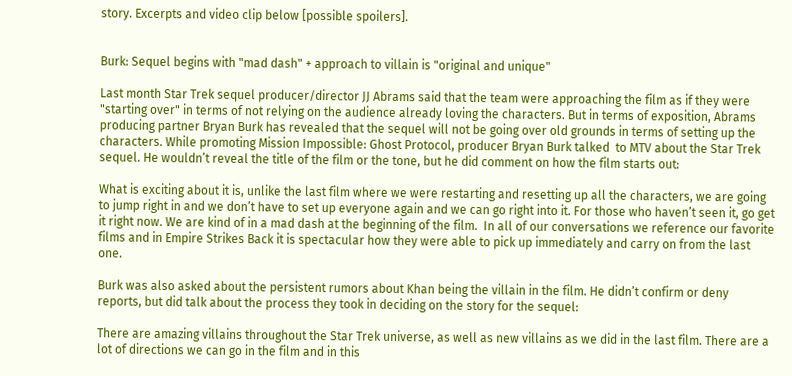story. Excerpts and video clip below [possible spoilers].


Burk: Sequel begins with "mad dash" + approach to villain is "original and unique"

Last month Star Trek sequel producer/director JJ Abrams said that the team were approaching the film as if they were "starting over" in terms of not relying on the audience already loving the characters. But in terms of exposition, Abrams producing partner Bryan Burk has revealed that the sequel will not be going over old grounds in terms of setting up the characters. While promoting Mission Impossible: Ghost Protocol, producer Bryan Burk talked  to MTV about the Star Trek sequel. He wouldn’t reveal the title of the film or the tone, but he did comment on how the film starts out:

What is exciting about it is, unlike the last film where we were restarting and resetting up all the characters, we are going to jump right in and we don’t have to set up everyone again and we can go right into it. For those who haven’t seen it, go get it right now. We are kind of in a mad dash at the beginning of the film.  In all of our conversations we reference our favorite films and in Empire Strikes Back it is spectacular how they were able to pick up immediately and carry on from the last one.

Burk was also asked about the persistent rumors about Khan being the villain in the film. He didn’t confirm or deny reports, but did talk about the process they took in deciding on the story for the sequel:

There are amazing villains throughout the Star Trek universe, as well as new villains as we did in the last film. There are a lot of directions we can go in the film and in this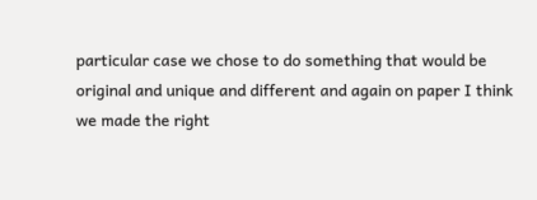particular case we chose to do something that would be original and unique and different and again on paper I think we made the right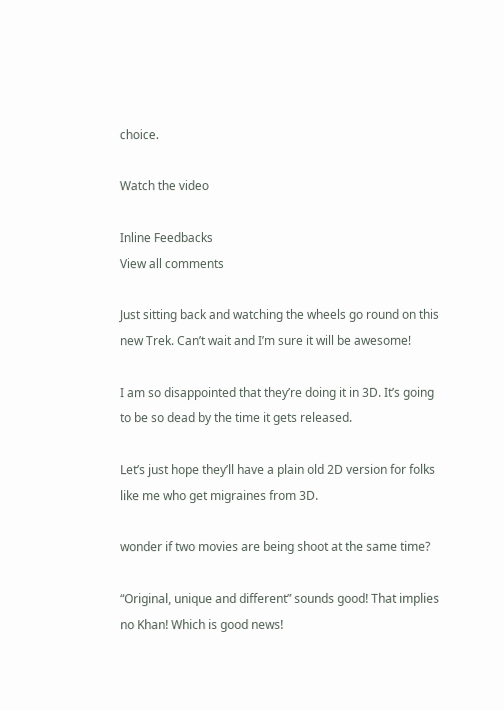choice.

Watch the video

Inline Feedbacks
View all comments

Just sitting back and watching the wheels go round on this new Trek. Can’t wait and I’m sure it will be awesome!

I am so disappointed that they’re doing it in 3D. It’s going to be so dead by the time it gets released.

Let’s just hope they’ll have a plain old 2D version for folks like me who get migraines from 3D.

wonder if two movies are being shoot at the same time?

“Original, unique and different” sounds good! That implies no Khan! Which is good news!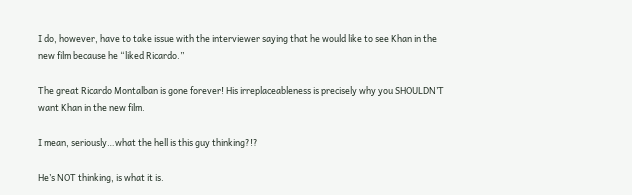I do, however, have to take issue with the interviewer saying that he would like to see Khan in the new film because he “liked Ricardo.”

The great Ricardo Montalban is gone forever! His irreplaceableness is precisely why you SHOULDN’T want Khan in the new film.

I mean, seriously…what the hell is this guy thinking?!?

He’s NOT thinking, is what it is.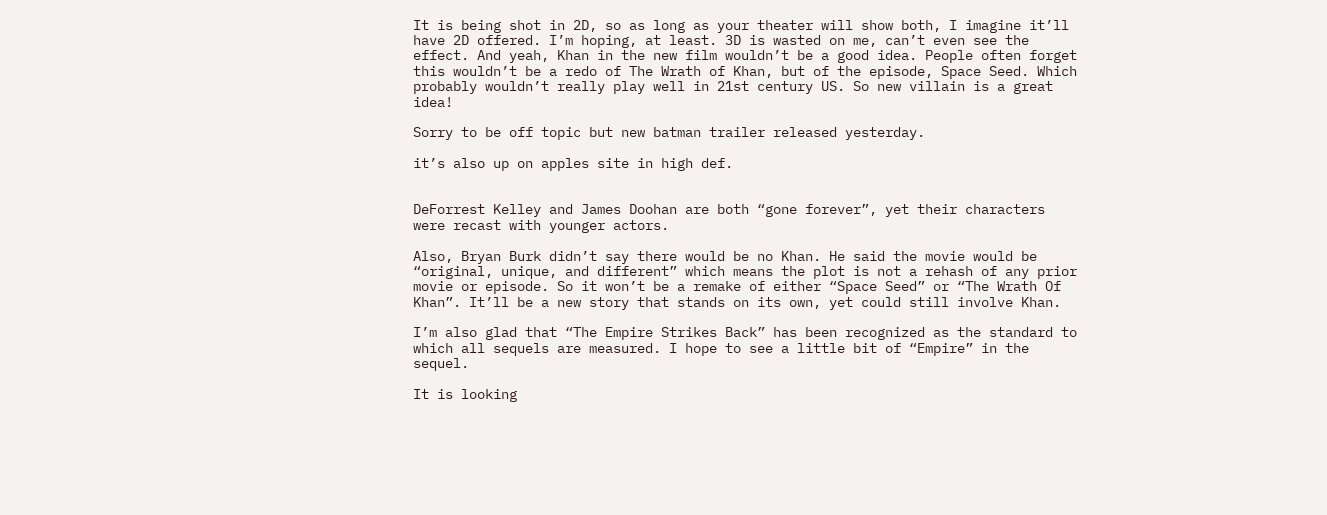It is being shot in 2D, so as long as your theater will show both, I imagine it’ll have 2D offered. I’m hoping, at least. 3D is wasted on me, can’t even see the effect. And yeah, Khan in the new film wouldn’t be a good idea. People often forget this wouldn’t be a redo of The Wrath of Khan, but of the episode, Space Seed. Which probably wouldn’t really play well in 21st century US. So new villain is a great idea!

Sorry to be off topic but new batman trailer released yesterday.

it’s also up on apples site in high def.


DeForrest Kelley and James Doohan are both “gone forever”, yet their characters were recast with younger actors.

Also, Bryan Burk didn’t say there would be no Khan. He said the movie would be “original, unique, and different” which means the plot is not a rehash of any prior movie or episode. So it won’t be a remake of either “Space Seed” or “The Wrath Of Khan”. It’ll be a new story that stands on its own, yet could still involve Khan.

I’m also glad that “The Empire Strikes Back” has been recognized as the standard to which all sequels are measured. I hope to see a little bit of “Empire” in the sequel.

It is looking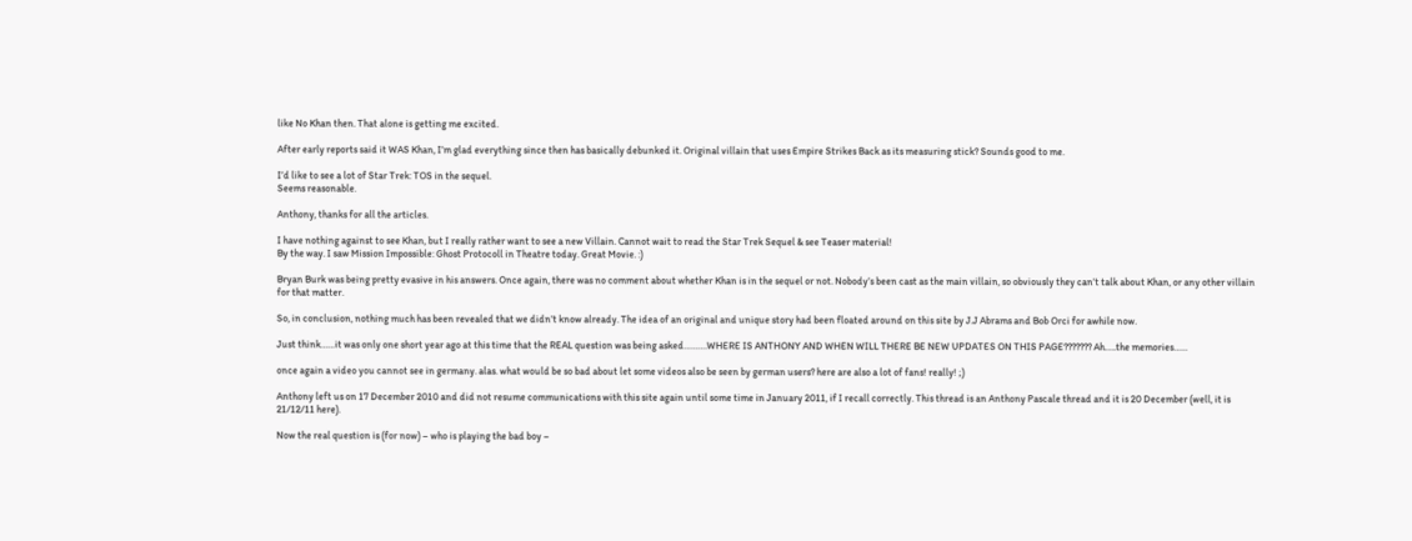like No Khan then. That alone is getting me excited.

After early reports said it WAS Khan, I’m glad everything since then has basically debunked it. Original villain that uses Empire Strikes Back as its measuring stick? Sounds good to me.

I’d like to see a lot of Star Trek: TOS in the sequel.
Seems reasonable.

Anthony, thanks for all the articles.

I have nothing against to see Khan, but I really rather want to see a new Villain. Cannot wait to read the Star Trek Sequel & see Teaser material!
By the way. I saw Mission Impossible: Ghost Protocoll in Theatre today. Great Movie. :)

Bryan Burk was being pretty evasive in his answers. Once again, there was no comment about whether Khan is in the sequel or not. Nobody’s been cast as the main villain, so obviously they can’t talk about Khan, or any other villain for that matter.

So, in conclusion, nothing much has been revealed that we didn’t know already. The idea of an original and unique story had been floated around on this site by J.J Abrams and Bob Orci for awhile now.

Just think……it was only one short year ago at this time that the REAL question was being asked……….WHERE IS ANTHONY AND WHEN WILL THERE BE NEW UPDATES ON THIS PAGE??????? Ah…..the memories……

once again a video you cannot see in germany. alas. what would be so bad about let some videos also be seen by german users? here are also a lot of fans! really! ;)

Anthony left us on 17 December 2010 and did not resume communications with this site again until some time in January 2011, if I recall correctly. This thread is an Anthony Pascale thread and it is 20 December (well, it is 21/12/11 here).

Now the real question is (for now) – who is playing the bad boy –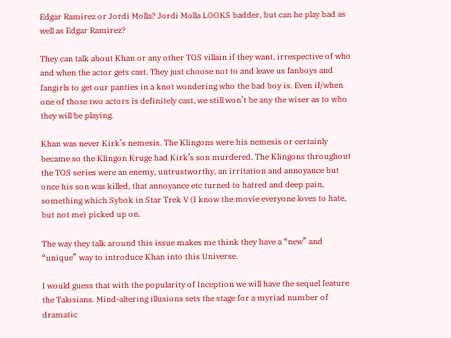Edgar Ramirez or Jordi Molla? Jordi Molla LOOKS badder, but can he play bad as well as Edgar Ramirez?

They can talk about Khan or any other TOS villain if they want, irrespective of who and when the actor gets cast. They just choose not to and leave us fanboys and fangirls to get our panties in a knot wondering who the bad boy is. Even if/when one of those two actors is definitely cast, we still won’t be any the wiser as to who they will be playing.

Khan was never Kirk’s nemesis. The Klingons were his nemesis or certainly became so the Klingon Kruge had Kirk’s son murdered. The Klingons throughout the TOS series were an enemy, untrustworthy, an irritation and annoyance but once his son was killed, that annoyance etc turned to hatred and deep pain, something which Sybok in Star Trek V (I know the movie everyone loves to hate, but not me) picked up on.

The way they talk around this issue makes me think they have a “new” and “unique” way to introduce Khan into this Universe.

I would guess that with the popularity of Inception we will have the sequel feature the Talosians. Mind-altering illusions sets the stage for a myriad number of dramatic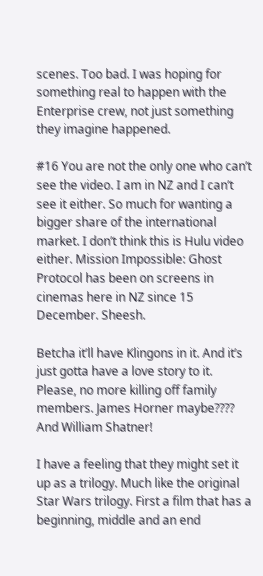scenes. Too bad. I was hoping for something real to happen with the Enterprise crew, not just something they imagine happened.

#16 You are not the only one who can’t see the video. I am in NZ and I can’t see it either. So much for wanting a bigger share of the international market. I don’t think this is Hulu video either. Mission Impossible: Ghost Protocol has been on screens in cinemas here in NZ since 15 December. Sheesh.

Betcha it’ll have Klingons in it. And it’s just gotta have a love story to it. Please, no more killing off family members. James Horner maybe???? And William Shatner!

I have a feeling that they might set it up as a trilogy. Much like the original Star Wars trilogy. First a film that has a beginning, middle and an end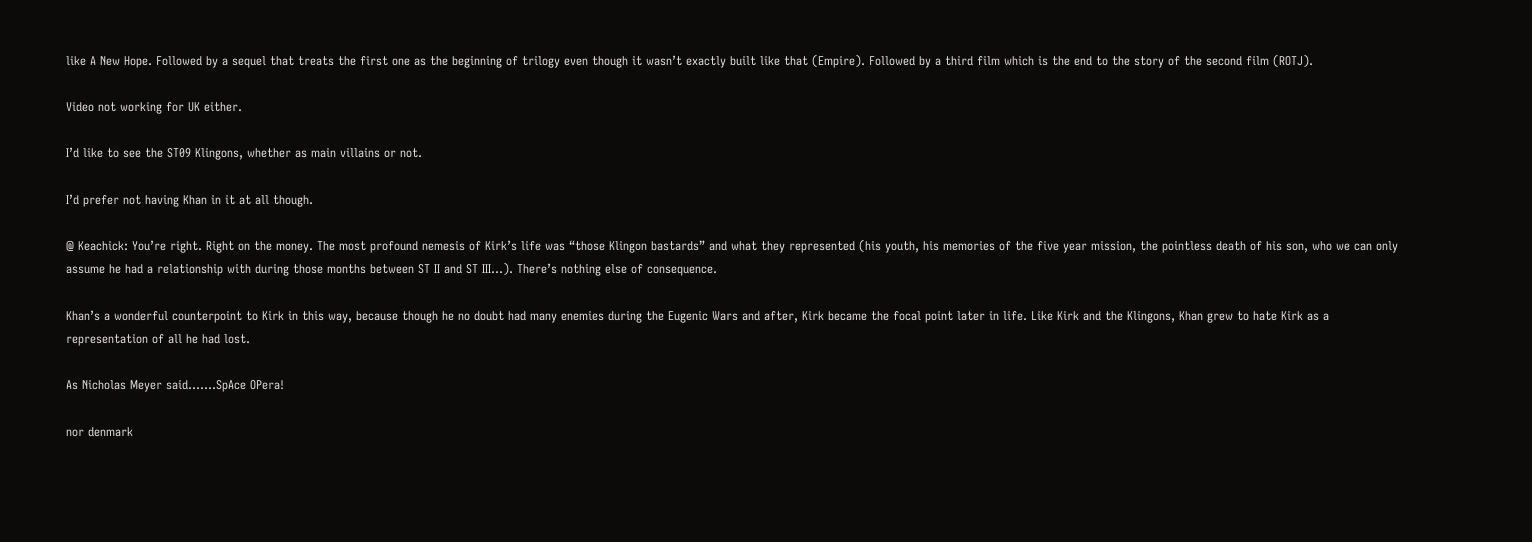like A New Hope. Followed by a sequel that treats the first one as the beginning of trilogy even though it wasn’t exactly built like that (Empire). Followed by a third film which is the end to the story of the second film (ROTJ).

Video not working for UK either.

I’d like to see the ST09 Klingons, whether as main villains or not.

I’d prefer not having Khan in it at all though.

@ Keachick: You’re right. Right on the money. The most profound nemesis of Kirk’s life was “those Klingon bastards” and what they represented (his youth, his memories of the five year mission, the pointless death of his son, who we can only assume he had a relationship with during those months between ST II and ST III…). There’s nothing else of consequence.

Khan’s a wonderful counterpoint to Kirk in this way, because though he no doubt had many enemies during the Eugenic Wars and after, Kirk became the focal point later in life. Like Kirk and the Klingons, Khan grew to hate Kirk as a representation of all he had lost.

As Nicholas Meyer said…….SpAce OPera!

nor denmark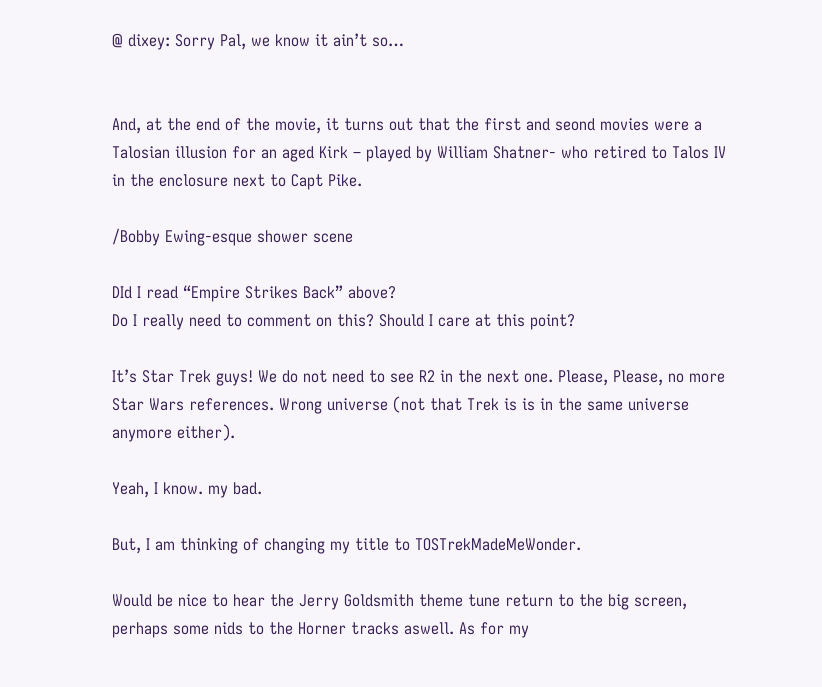@ dixey: Sorry Pal, we know it ain’t so…


And, at the end of the movie, it turns out that the first and seond movies were a Talosian illusion for an aged Kirk – played by William Shatner- who retired to Talos IV in the enclosure next to Capt Pike.

/Bobby Ewing-esque shower scene

DId I read “Empire Strikes Back” above?
Do I really need to comment on this? Should I care at this point?

It’s Star Trek guys! We do not need to see R2 in the next one. Please, Please, no more Star Wars references. Wrong universe (not that Trek is is in the same universe anymore either).

Yeah, I know. my bad.

But, I am thinking of changing my title to TOSTrekMadeMeWonder.

Would be nice to hear the Jerry Goldsmith theme tune return to the big screen, perhaps some nids to the Horner tracks aswell. As for my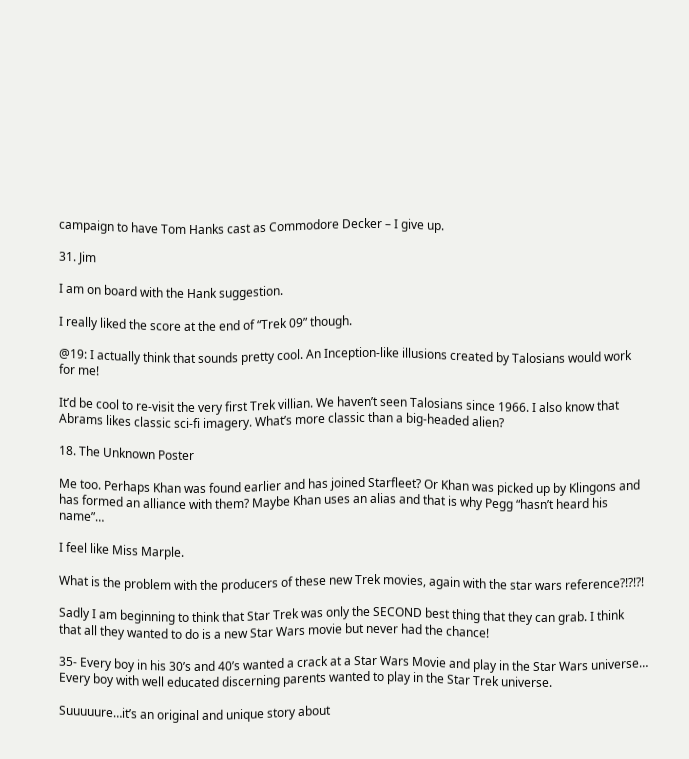campaign to have Tom Hanks cast as Commodore Decker – I give up.

31. Jim

I am on board with the Hank suggestion.

I really liked the score at the end of “Trek 09” though.

@19: I actually think that sounds pretty cool. An Inception-like illusions created by Talosians would work for me!

It’d be cool to re-visit the very first Trek villian. We haven’t seen Talosians since 1966. I also know that Abrams likes classic sci-fi imagery. What’s more classic than a big-headed alien?

18. The Unknown Poster

Me too. Perhaps Khan was found earlier and has joined Starfleet? Or Khan was picked up by Klingons and has formed an alliance with them? Maybe Khan uses an alias and that is why Pegg “hasn’t heard his name”…

I feel like Miss Marple.

What is the problem with the producers of these new Trek movies, again with the star wars reference?!?!?!

Sadly I am beginning to think that Star Trek was only the SECOND best thing that they can grab. I think that all they wanted to do is a new Star Wars movie but never had the chance!

35- Every boy in his 30’s and 40’s wanted a crack at a Star Wars Movie and play in the Star Wars universe… Every boy with well educated discerning parents wanted to play in the Star Trek universe.

Suuuuure…it’s an original and unique story about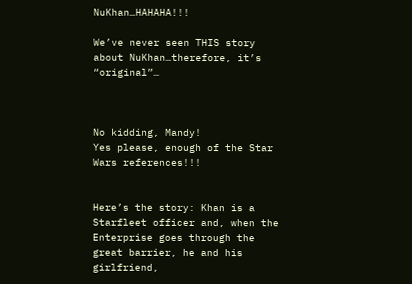NuKhan…HAHAHA!!!

We’ve never seen THIS story about NuKhan…therefore, it’s “original”…



No kidding, Mandy!
Yes please, enough of the Star Wars references!!!


Here’s the story: Khan is a Starfleet officer and, when the Enterprise goes through the great barrier, he and his girlfriend,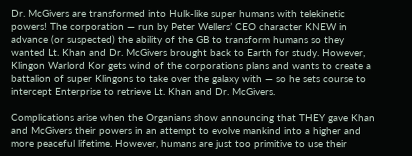Dr. McGivers are transformed into Hulk-like super humans with telekinetic powers! The corporation — run by Peter Wellers’ CEO character KNEW in advance (or suspected) the ability of the GB to transform humans so they wanted Lt. Khan and Dr. McGivers brought back to Earth for study. However, Klingon Warlord Kor gets wind of the corporations plans and wants to create a battalion of super Klingons to take over the galaxy with — so he sets course to intercept Enterprise to retrieve Lt. Khan and Dr. McGivers.

Complications arise when the Organians show announcing that THEY gave Khan and McGivers their powers in an attempt to evolve mankind into a higher and more peaceful lifetime. However, humans are just too primitive to use their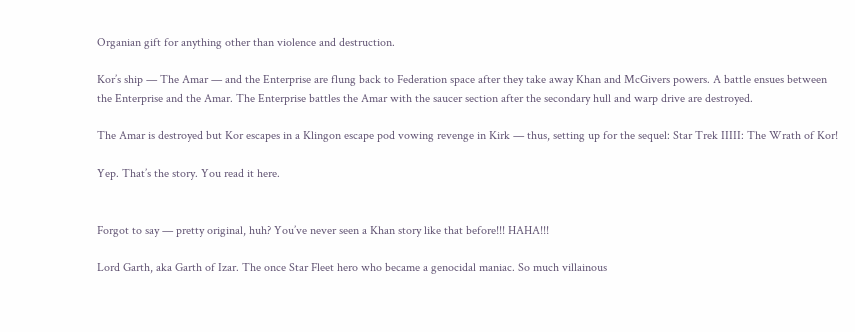Organian gift for anything other than violence and destruction.

Kor’s ship — The Amar — and the Enterprise are flung back to Federation space after they take away Khan and McGivers powers. A battle ensues between the Enterprise and the Amar. The Enterprise battles the Amar with the saucer section after the secondary hull and warp drive are destroyed.

The Amar is destroyed but Kor escapes in a Klingon escape pod vowing revenge in Kirk — thus, setting up for the sequel: Star Trek IIIII: The Wrath of Kor!

Yep. That’s the story. You read it here.


Forgot to say — pretty original, huh? You’ve never seen a Khan story like that before!!! HAHA!!!

Lord Garth, aka Garth of Izar. The once Star Fleet hero who became a genocidal maniac. So much villainous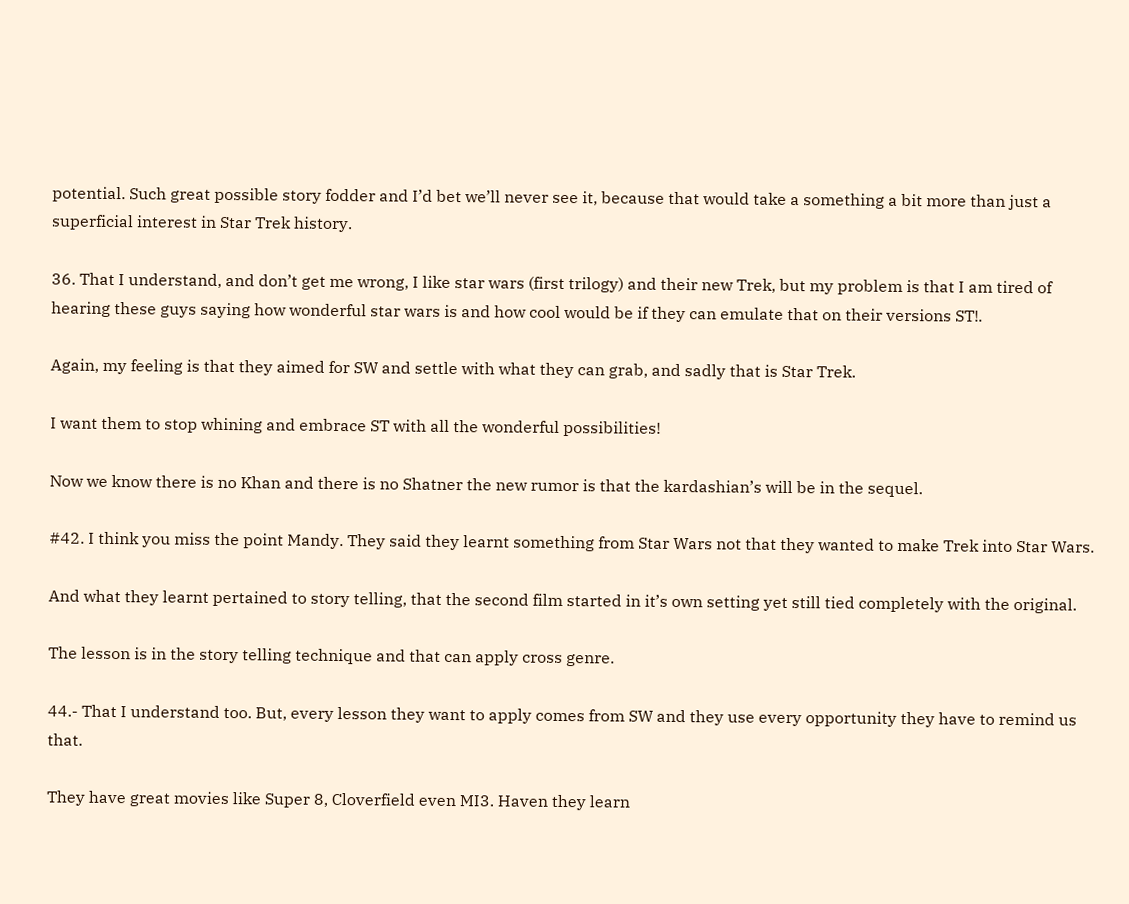potential. Such great possible story fodder and I’d bet we’ll never see it, because that would take a something a bit more than just a superficial interest in Star Trek history.

36. That I understand, and don’t get me wrong, I like star wars (first trilogy) and their new Trek, but my problem is that I am tired of hearing these guys saying how wonderful star wars is and how cool would be if they can emulate that on their versions ST!.

Again, my feeling is that they aimed for SW and settle with what they can grab, and sadly that is Star Trek.

I want them to stop whining and embrace ST with all the wonderful possibilities!

Now we know there is no Khan and there is no Shatner the new rumor is that the kardashian’s will be in the sequel.

#42. I think you miss the point Mandy. They said they learnt something from Star Wars not that they wanted to make Trek into Star Wars.

And what they learnt pertained to story telling, that the second film started in it’s own setting yet still tied completely with the original.

The lesson is in the story telling technique and that can apply cross genre.

44.- That I understand too. But, every lesson they want to apply comes from SW and they use every opportunity they have to remind us that.

They have great movies like Super 8, Cloverfield even MI3. Haven they learn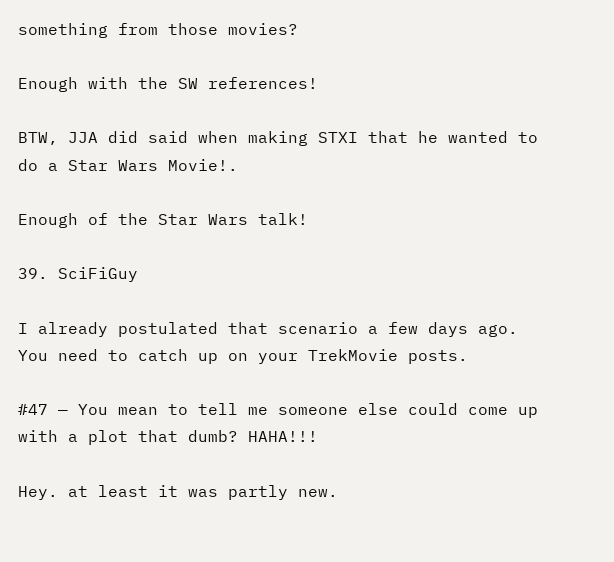something from those movies?

Enough with the SW references!

BTW, JJA did said when making STXI that he wanted to do a Star Wars Movie!.

Enough of the Star Wars talk!

39. SciFiGuy

I already postulated that scenario a few days ago. You need to catch up on your TrekMovie posts.

#47 — You mean to tell me someone else could come up with a plot that dumb? HAHA!!!

Hey. at least it was partly new.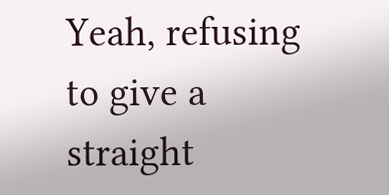Yeah, refusing to give a straight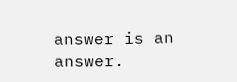answer is an answer.